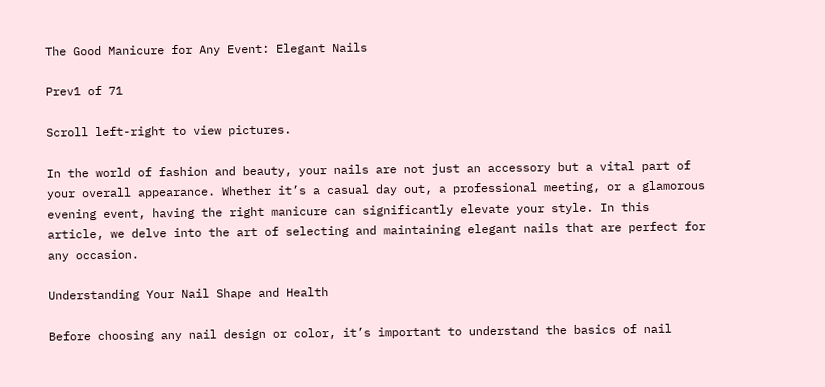The Good Manicure for Any Event: Elegant Nails

Prev1 of 71

Scroll left-right to view pictures.

In the world of fashion and beauty, your nails are not just an accessory but a vital part of your overall appearance. Whether it’s a casual day out, a professional meeting, or a glamorous evening event, having the right manicure can significantly elevate your style. In this article, we delve into the art of selecting and maintaining elegant nails that are perfect for any occasion.

Understanding Your Nail Shape and Health

Before choosing any nail design or color, it’s important to understand the basics of nail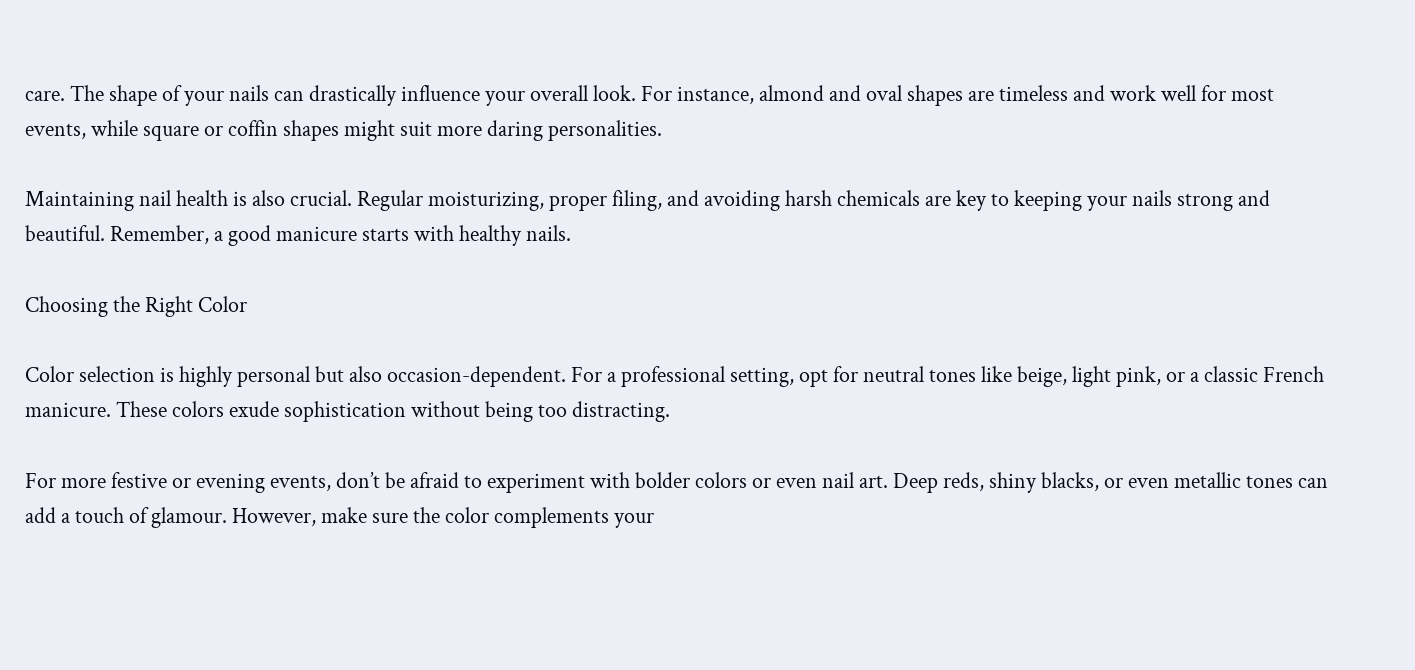care. The shape of your nails can drastically influence your overall look. For instance, almond and oval shapes are timeless and work well for most events, while square or coffin shapes might suit more daring personalities.

Maintaining nail health is also crucial. Regular moisturizing, proper filing, and avoiding harsh chemicals are key to keeping your nails strong and beautiful. Remember, a good manicure starts with healthy nails.

Choosing the Right Color

Color selection is highly personal but also occasion-dependent. For a professional setting, opt for neutral tones like beige, light pink, or a classic French manicure. These colors exude sophistication without being too distracting.

For more festive or evening events, don’t be afraid to experiment with bolder colors or even nail art. Deep reds, shiny blacks, or even metallic tones can add a touch of glamour. However, make sure the color complements your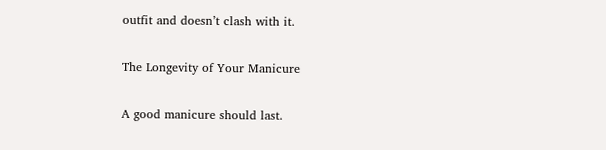outfit and doesn’t clash with it.

The Longevity of Your Manicure

A good manicure should last.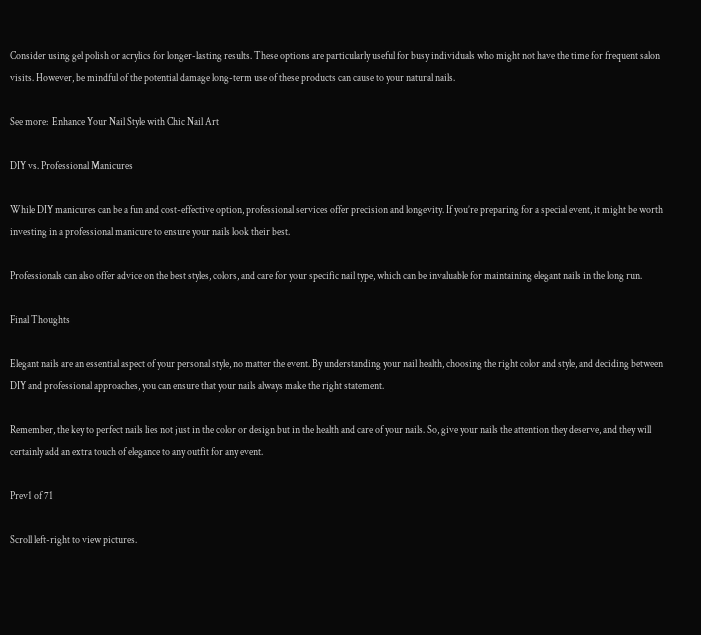Consider using gel polish or acrylics for longer-lasting results. These options are particularly useful for busy individuals who might not have the time for frequent salon visits. However, be mindful of the potential damage long-term use of these products can cause to your natural nails.

See more:  Enhance Your Nail Style with Chic Nail Art

DIY vs. Professional Manicures

While DIY manicures can be a fun and cost-effective option, professional services offer precision and longevity. If you’re preparing for a special event, it might be worth investing in a professional manicure to ensure your nails look their best.

Professionals can also offer advice on the best styles, colors, and care for your specific nail type, which can be invaluable for maintaining elegant nails in the long run.

Final Thoughts

Elegant nails are an essential aspect of your personal style, no matter the event. By understanding your nail health, choosing the right color and style, and deciding between DIY and professional approaches, you can ensure that your nails always make the right statement.

Remember, the key to perfect nails lies not just in the color or design but in the health and care of your nails. So, give your nails the attention they deserve, and they will certainly add an extra touch of elegance to any outfit for any event.

Prev1 of 71

Scroll left-right to view pictures.